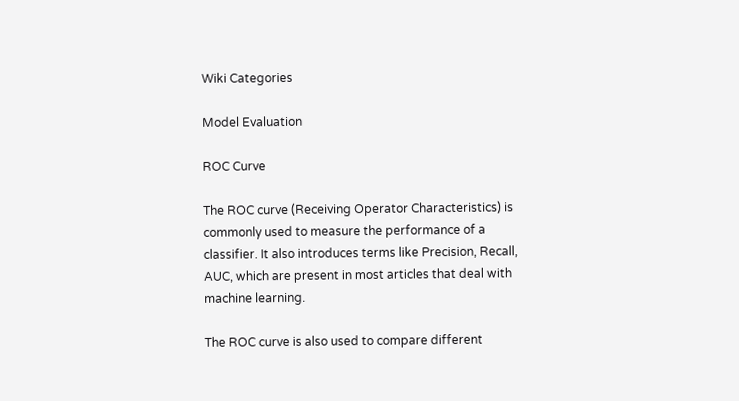Wiki Categories

Model Evaluation

ROC Curve

The ROC curve (Receiving Operator Characteristics) is commonly used to measure the performance of a classifier. It also introduces terms like Precision, Recall, AUC, which are present in most articles that deal with machine learning.

The ROC curve is also used to compare different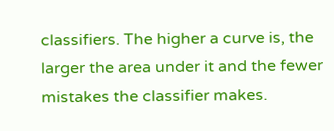classifiers. The higher a curve is, the larger the area under it and the fewer mistakes the classifier makes.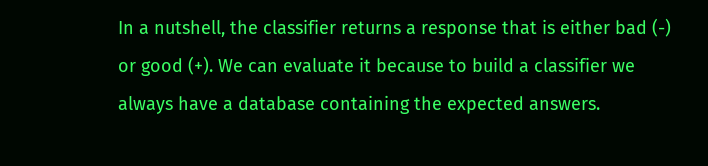In a nutshell, the classifier returns a response that is either bad (-) or good (+). We can evaluate it because to build a classifier we always have a database containing the expected answers.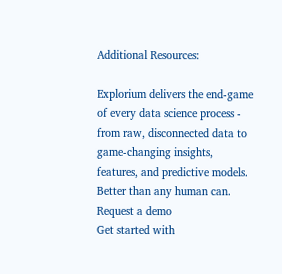Additional Resources:

Explorium delivers the end-game of every data science process - from raw, disconnected data to game-changing insights, features, and predictive models. Better than any human can.
Request a demo
Get started with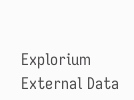Explorium External Data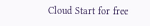Cloud Start for free